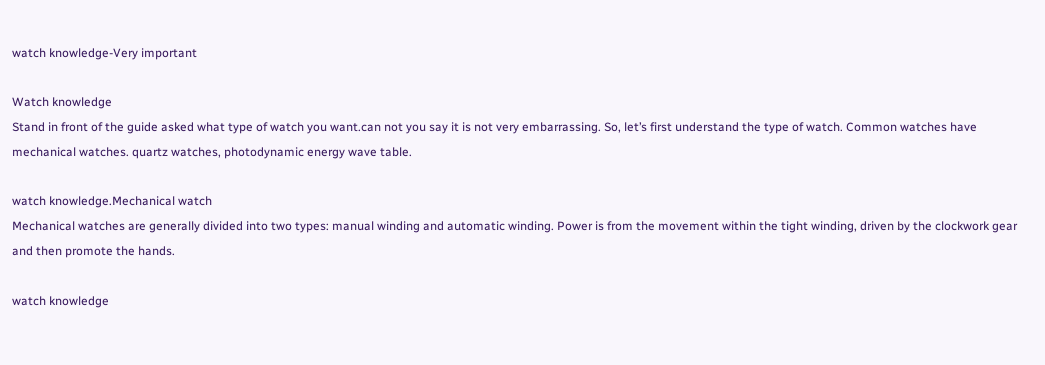watch knowledge-Very important

Watch knowledge
Stand in front of the guide asked what type of watch you want.can not you say it is not very embarrassing. So, let’s first understand the type of watch. Common watches have mechanical watches. quartz watches, photodynamic energy wave table.

watch knowledge.Mechanical watch
Mechanical watches are generally divided into two types: manual winding and automatic winding. Power is from the movement within the tight winding, driven by the clockwork gear and then promote the hands.

watch knowledge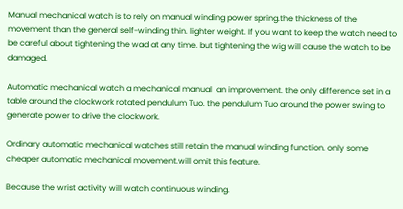Manual mechanical watch is to rely on manual winding power spring.the thickness of the movement than the general self-winding thin. lighter weight. If you want to keep the watch need to be careful about tightening the wad at any time. but tightening the wig will cause the watch to be damaged.

Automatic mechanical watch a mechanical manual  an improvement. the only difference set in a table around the clockwork rotated pendulum Tuo. the pendulum Tuo around the power swing to generate power to drive the clockwork.

Ordinary automatic mechanical watches still retain the manual winding function. only some cheaper automatic mechanical movement.will omit this feature.

Because the wrist activity will watch continuous winding.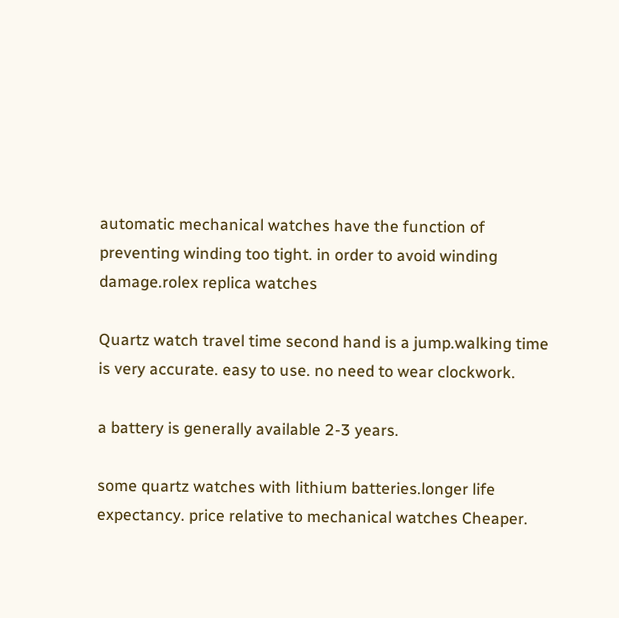automatic mechanical watches have the function of preventing winding too tight. in order to avoid winding damage.rolex replica watches

Quartz watch travel time second hand is a jump.walking time is very accurate. easy to use. no need to wear clockwork.

a battery is generally available 2-3 years.

some quartz watches with lithium batteries.longer life expectancy. price relative to mechanical watches Cheaper.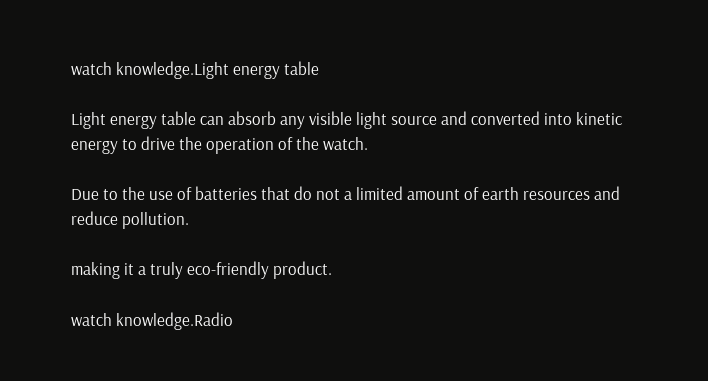watch knowledge.Light energy table

Light energy table can absorb any visible light source and converted into kinetic energy to drive the operation of the watch.

Due to the use of batteries that do not a limited amount of earth resources and reduce pollution.

making it a truly eco-friendly product.

watch knowledge.Radio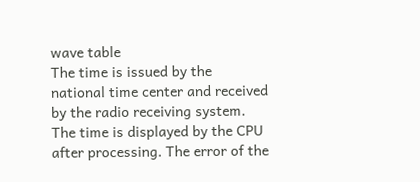wave table
The time is issued by the national time center and received by the radio receiving system. The time is displayed by the CPU after processing. The error of the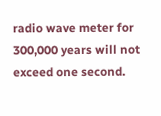radio wave meter for 300,000 years will not exceed one second.